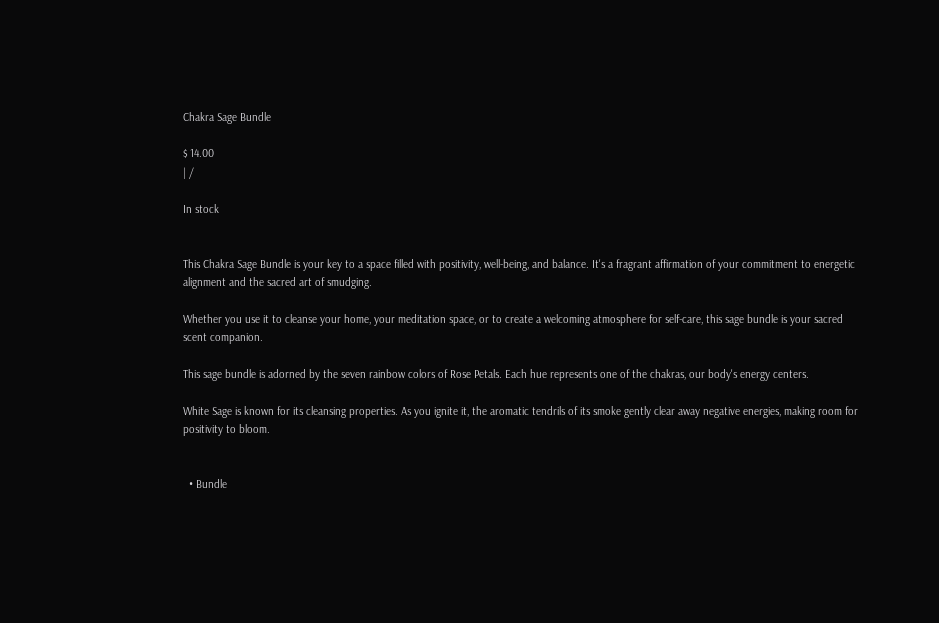Chakra Sage Bundle

$ 14.00
| /

In stock


This Chakra Sage Bundle is your key to a space filled with positivity, well-being, and balance. It's a fragrant affirmation of your commitment to energetic alignment and the sacred art of smudging.

Whether you use it to cleanse your home, your meditation space, or to create a welcoming atmosphere for self-care, this sage bundle is your sacred scent companion.

This sage bundle is adorned by the seven rainbow colors of Rose Petals. Each hue represents one of the chakras, our body's energy centers.

White Sage is known for its cleansing properties. As you ignite it, the aromatic tendrils of its smoke gently clear away negative energies, making room for positivity to bloom.


  • Bundle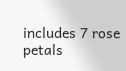includes 7 rose petals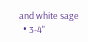and white sage
  • 3-4"